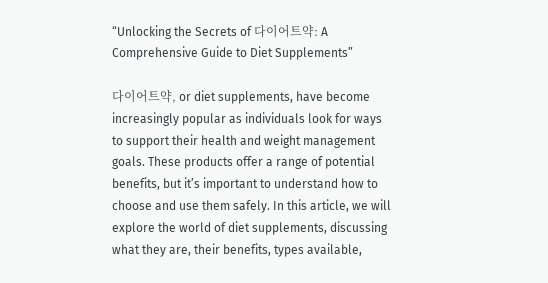“Unlocking the Secrets of 다이어트약: A Comprehensive Guide to Diet Supplements”

다이어트약, or diet supplements, have become increasingly popular as individuals look for ways to support their health and weight management goals. These products offer a range of potential benefits, but it’s important to understand how to choose and use them safely. In this article, we will explore the world of diet supplements, discussing what they are, their benefits, types available,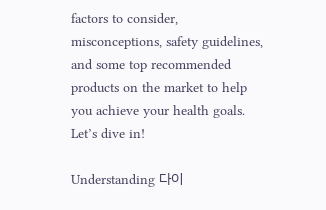factors to consider, misconceptions, safety guidelines, and some top recommended products on the market to help you achieve your health goals. Let’s dive in!

Understanding 다이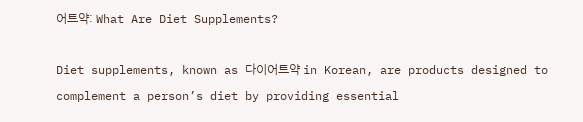어트약: What Are Diet Supplements?

Diet supplements, known as 다이어트약 in Korean, are products designed to complement a person’s diet by providing essential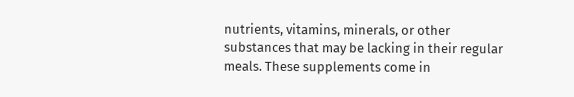nutrients, vitamins, minerals, or other substances that may be lacking in their regular meals. These supplements come in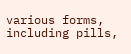various forms, including pills,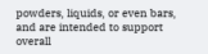powders, liquids, or even bars, and are intended to support overall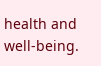health and well-being.